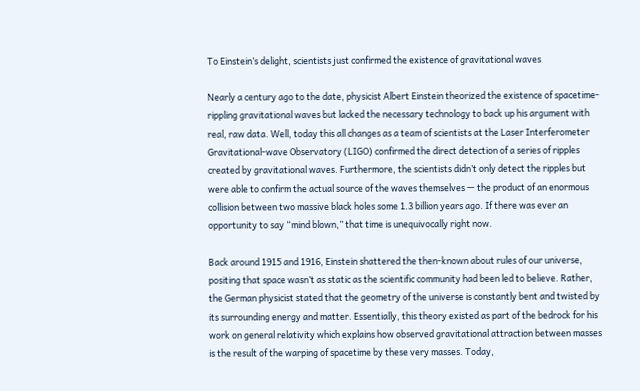To Einstein’s delight, scientists just confirmed the existence of gravitational waves

Nearly a century ago to the date, physicist Albert Einstein theorized the existence of spacetime-rippling gravitational waves but lacked the necessary technology to back up his argument with real, raw data. Well, today this all changes as a team of scientists at the Laser Interferometer Gravitational-wave Observatory (LIGO) confirmed the direct detection of a series of ripples created by gravitational waves. Furthermore, the scientists didn’t only detect the ripples but were able to confirm the actual source of the waves themselves — the product of an enormous collision between two massive black holes some 1.3 billion years ago. If there was ever an opportunity to say “mind blown,” that time is unequivocally right now.

Back around 1915 and 1916, Einstein shattered the then-known about rules of our universe, positing that space wasn’t as static as the scientific community had been led to believe. Rather, the German physicist stated that the geometry of the universe is constantly bent and twisted by its surrounding energy and matter. Essentially, this theory existed as part of the bedrock for his work on general relativity which explains how observed gravitational attraction between masses is the result of the warping of spacetime by these very masses. Today,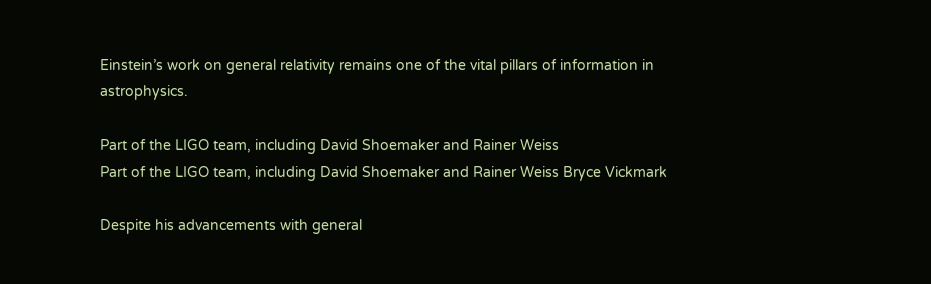Einstein’s work on general relativity remains one of the vital pillars of information in astrophysics.

Part of the LIGO team, including David Shoemaker and Rainer Weiss
Part of the LIGO team, including David Shoemaker and Rainer Weiss Bryce Vickmark

Despite his advancements with general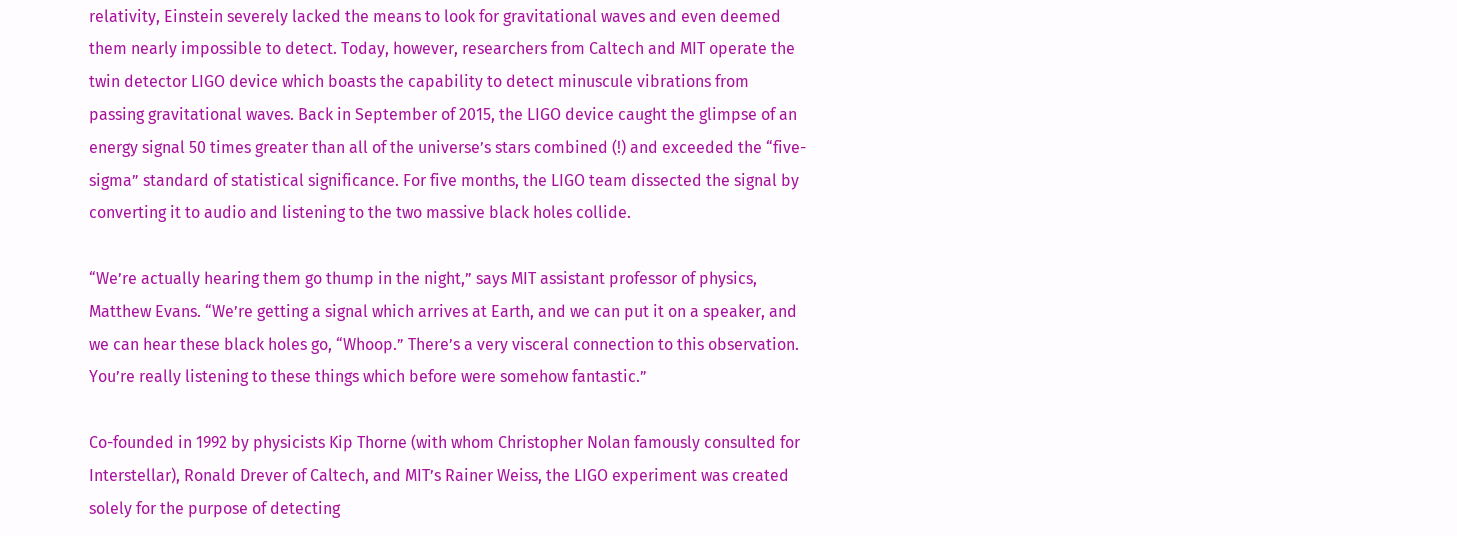relativity, Einstein severely lacked the means to look for gravitational waves and even deemed them nearly impossible to detect. Today, however, researchers from Caltech and MIT operate the twin detector LIGO device which boasts the capability to detect minuscule vibrations from passing gravitational waves. Back in September of 2015, the LIGO device caught the glimpse of an energy signal 50 times greater than all of the universe’s stars combined (!) and exceeded the “five-sigma” standard of statistical significance. For five months, the LIGO team dissected the signal by converting it to audio and listening to the two massive black holes collide.

“We’re actually hearing them go thump in the night,” says MIT assistant professor of physics, Matthew Evans. “We’re getting a signal which arrives at Earth, and we can put it on a speaker, and we can hear these black holes go, “Whoop.” There’s a very visceral connection to this observation. You’re really listening to these things which before were somehow fantastic.”

Co-founded in 1992 by physicists Kip Thorne (with whom Christopher Nolan famously consulted for Interstellar), Ronald Drever of Caltech, and MIT’s Rainer Weiss, the LIGO experiment was created solely for the purpose of detecting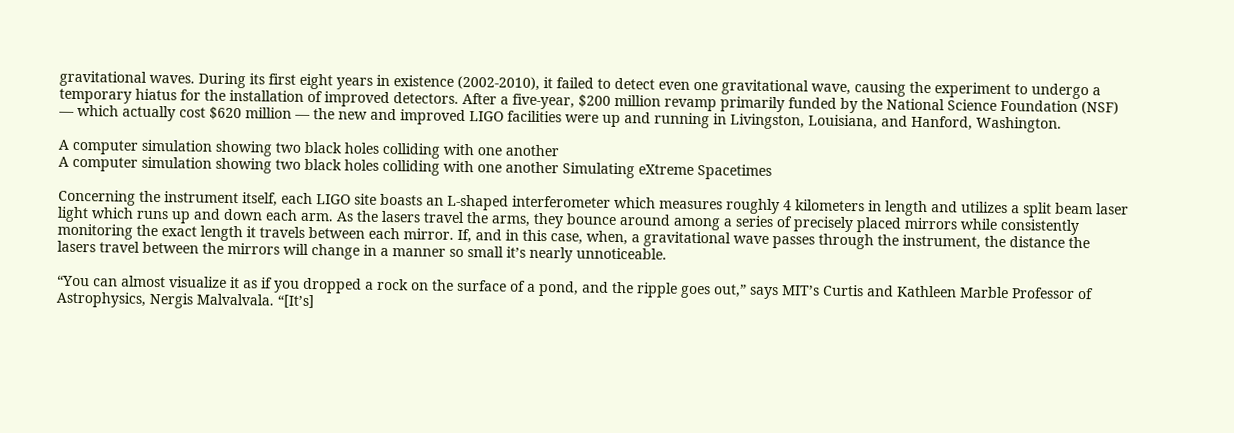gravitational waves. During its first eight years in existence (2002-2010), it failed to detect even one gravitational wave, causing the experiment to undergo a temporary hiatus for the installation of improved detectors. After a five-year, $200 million revamp primarily funded by the National Science Foundation (NSF) — which actually cost $620 million — the new and improved LIGO facilities were up and running in Livingston, Louisiana, and Hanford, Washington.

A computer simulation showing two black holes colliding with one another
A computer simulation showing two black holes colliding with one another Simulating eXtreme Spacetimes

Concerning the instrument itself, each LIGO site boasts an L-shaped interferometer which measures roughly 4 kilometers in length and utilizes a split beam laser light which runs up and down each arm. As the lasers travel the arms, they bounce around among a series of precisely placed mirrors while consistently monitoring the exact length it travels between each mirror. If, and in this case, when, a gravitational wave passes through the instrument, the distance the lasers travel between the mirrors will change in a manner so small it’s nearly unnoticeable.

“You can almost visualize it as if you dropped a rock on the surface of a pond, and the ripple goes out,” says MIT’s Curtis and Kathleen Marble Professor of Astrophysics, Nergis Malvalvala. “[It’s]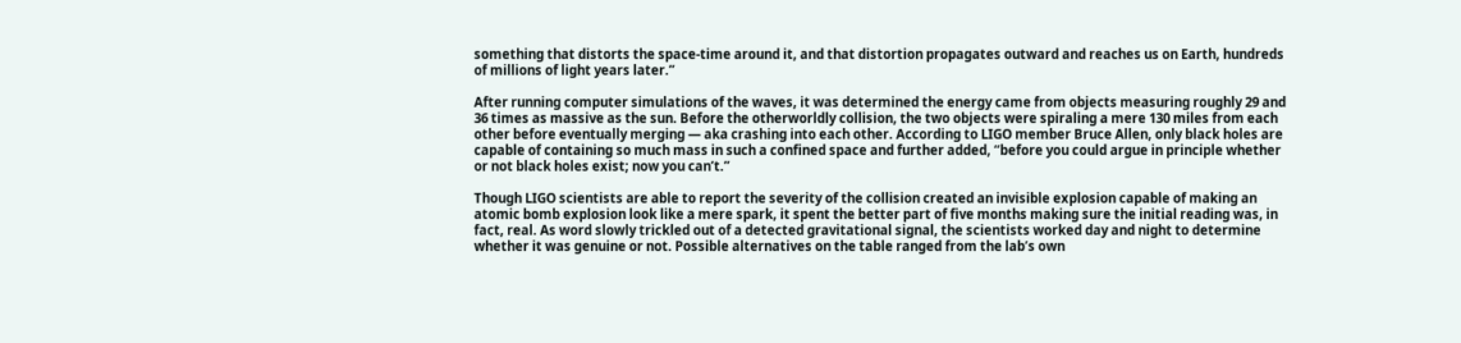something that distorts the space-time around it, and that distortion propagates outward and reaches us on Earth, hundreds of millions of light years later.”

After running computer simulations of the waves, it was determined the energy came from objects measuring roughly 29 and 36 times as massive as the sun. Before the otherworldly collision, the two objects were spiraling a mere 130 miles from each other before eventually merging — aka crashing into each other. According to LIGO member Bruce Allen, only black holes are capable of containing so much mass in such a confined space and further added, “before you could argue in principle whether or not black holes exist; now you can’t.”

Though LIGO scientists are able to report the severity of the collision created an invisible explosion capable of making an atomic bomb explosion look like a mere spark, it spent the better part of five months making sure the initial reading was, in fact, real. As word slowly trickled out of a detected gravitational signal, the scientists worked day and night to determine whether it was genuine or not. Possible alternatives on the table ranged from the lab’s own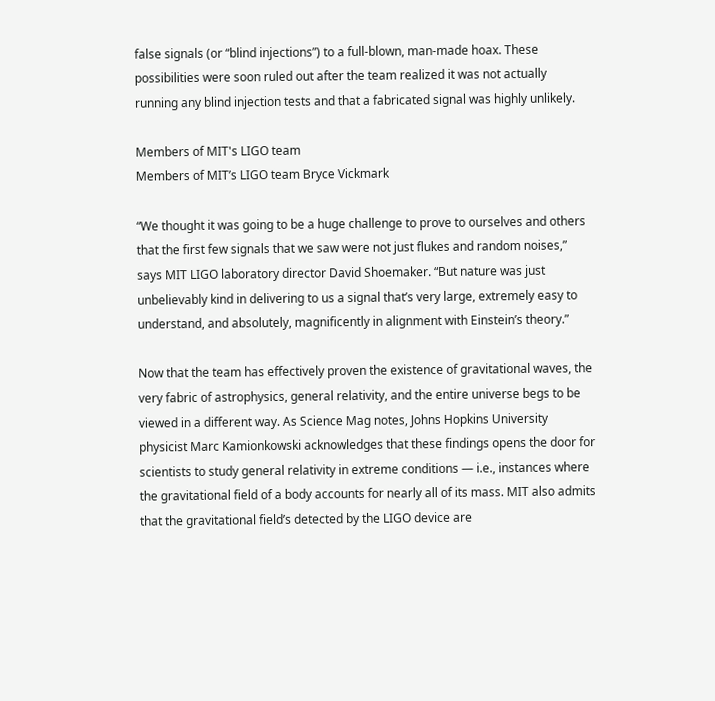false signals (or “blind injections”) to a full-blown, man-made hoax. These possibilities were soon ruled out after the team realized it was not actually running any blind injection tests and that a fabricated signal was highly unlikely.

Members of MIT's LIGO team
Members of MIT’s LIGO team Bryce Vickmark

“We thought it was going to be a huge challenge to prove to ourselves and others that the first few signals that we saw were not just flukes and random noises,” says MIT LIGO laboratory director David Shoemaker. “But nature was just unbelievably kind in delivering to us a signal that’s very large, extremely easy to understand, and absolutely, magnificently in alignment with Einstein’s theory.”

Now that the team has effectively proven the existence of gravitational waves, the very fabric of astrophysics, general relativity, and the entire universe begs to be viewed in a different way. As Science Mag notes, Johns Hopkins University physicist Marc Kamionkowski acknowledges that these findings opens the door for scientists to study general relativity in extreme conditions — i.e., instances where the gravitational field of a body accounts for nearly all of its mass. MIT also admits that the gravitational field’s detected by the LIGO device are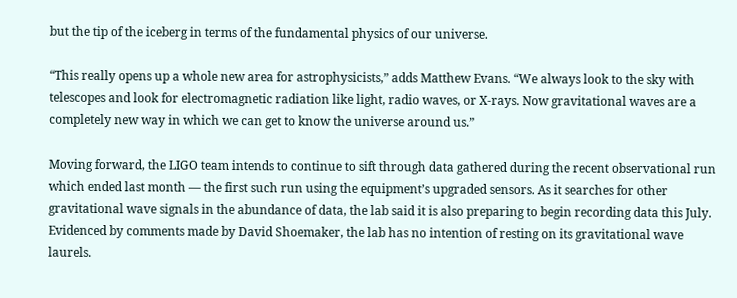but the tip of the iceberg in terms of the fundamental physics of our universe.

“This really opens up a whole new area for astrophysicists,” adds Matthew Evans. “We always look to the sky with telescopes and look for electromagnetic radiation like light, radio waves, or X-rays. Now gravitational waves are a completely new way in which we can get to know the universe around us.”

Moving forward, the LIGO team intends to continue to sift through data gathered during the recent observational run which ended last month — the first such run using the equipment’s upgraded sensors. As it searches for other gravitational wave signals in the abundance of data, the lab said it is also preparing to begin recording data this July. Evidenced by comments made by David Shoemaker, the lab has no intention of resting on its gravitational wave laurels.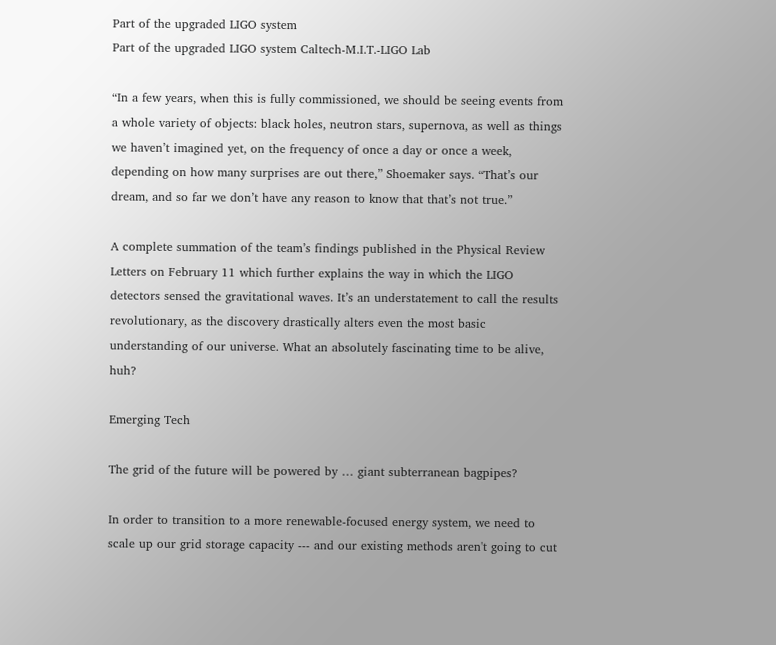Part of the upgraded LIGO system
Part of the upgraded LIGO system Caltech-M.I.T.-LIGO Lab

“In a few years, when this is fully commissioned, we should be seeing events from a whole variety of objects: black holes, neutron stars, supernova, as well as things we haven’t imagined yet, on the frequency of once a day or once a week, depending on how many surprises are out there,” Shoemaker says. “That’s our dream, and so far we don’t have any reason to know that that’s not true.”

A complete summation of the team’s findings published in the Physical Review Letters on February 11 which further explains the way in which the LIGO detectors sensed the gravitational waves. It’s an understatement to call the results revolutionary, as the discovery drastically alters even the most basic understanding of our universe. What an absolutely fascinating time to be alive, huh?

Emerging Tech

The grid of the future will be powered by … giant subterranean bagpipes?

In order to transition to a more renewable-focused energy system, we need to scale up our grid storage capacity --- and our existing methods aren't going to cut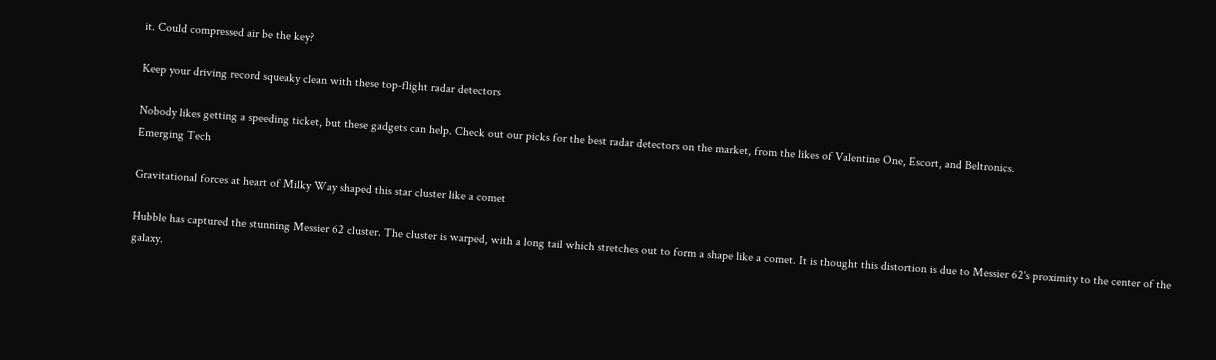it. Could compressed air be the key?

Keep your driving record squeaky clean with these top-flight radar detectors

Nobody likes getting a speeding ticket, but these gadgets can help. Check out our picks for the best radar detectors on the market, from the likes of Valentine One, Escort, and Beltronics.
Emerging Tech

Gravitational forces at heart of Milky Way shaped this star cluster like a comet

Hubble has captured the stunning Messier 62 cluster. The cluster is warped, with a long tail which stretches out to form a shape like a comet. It is thought this distortion is due to Messier 62's proximity to the center of the galaxy.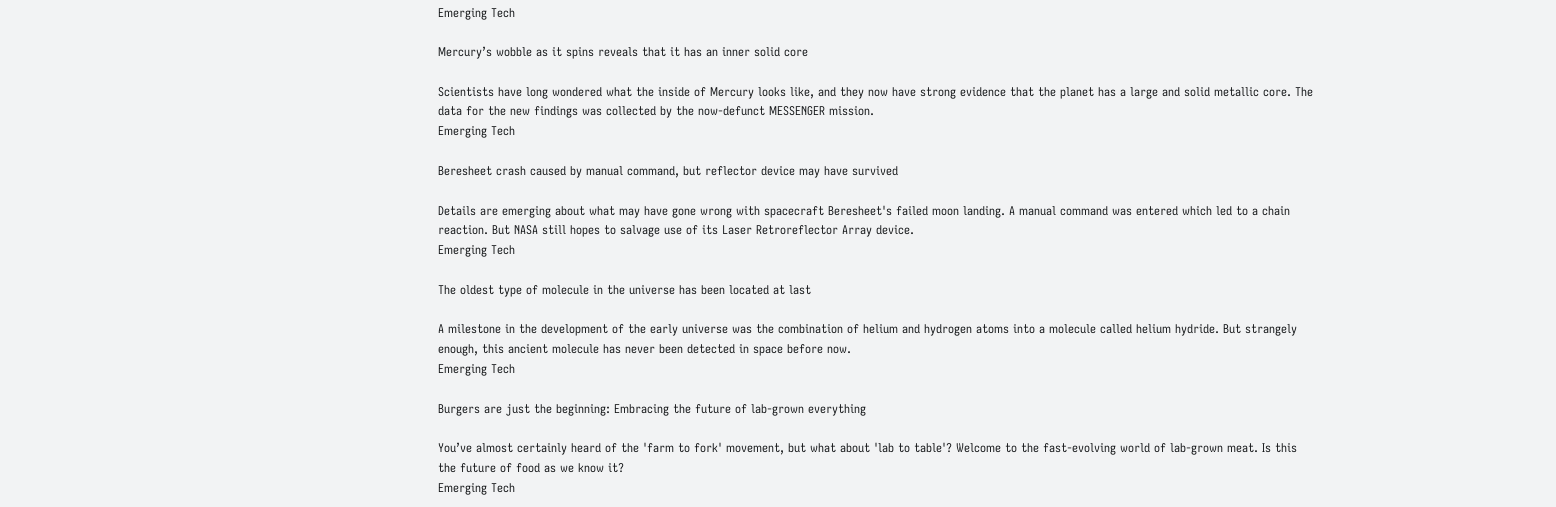Emerging Tech

Mercury’s wobble as it spins reveals that it has an inner solid core

Scientists have long wondered what the inside of Mercury looks like, and they now have strong evidence that the planet has a large and solid metallic core. The data for the new findings was collected by the now-defunct MESSENGER mission.
Emerging Tech

Beresheet crash caused by manual command, but reflector device may have survived

Details are emerging about what may have gone wrong with spacecraft Beresheet's failed moon landing. A manual command was entered which led to a chain reaction. But NASA still hopes to salvage use of its Laser Retroreflector Array device.
Emerging Tech

The oldest type of molecule in the universe has been located at last

A milestone in the development of the early universe was the combination of helium and hydrogen atoms into a molecule called helium hydride. But strangely enough, this ancient molecule has never been detected in space before now.
Emerging Tech

Burgers are just the beginning: Embracing the future of lab-grown everything

You’ve almost certainly heard of the 'farm to fork' movement, but what about 'lab to table'? Welcome to the fast-evolving world of lab-grown meat. Is this the future of food as we know it?
Emerging Tech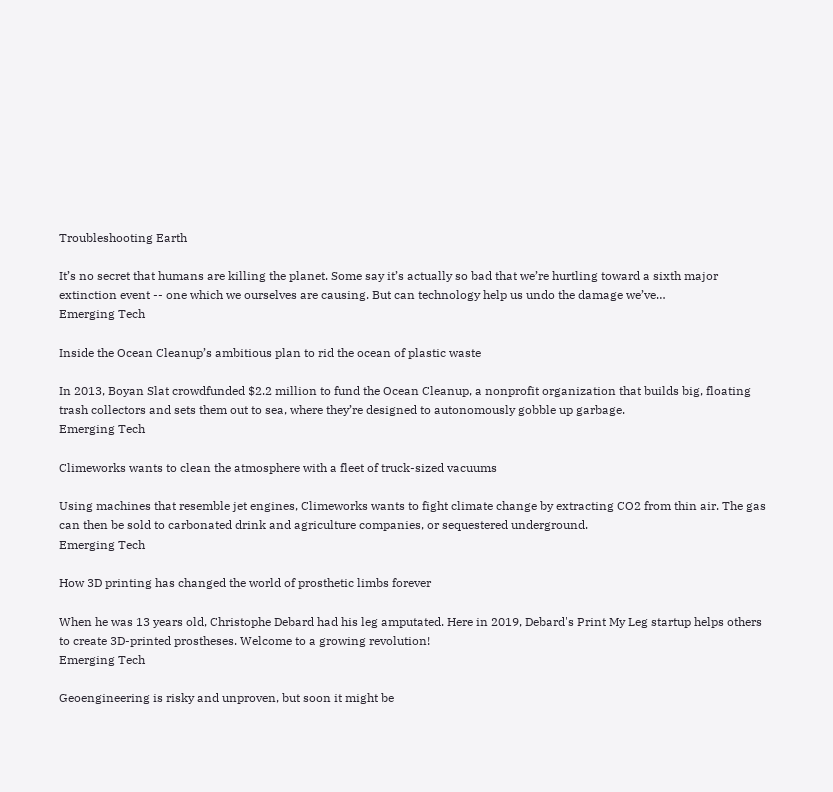Troubleshooting Earth

It’s no secret that humans are killing the planet. Some say it’s actually so bad that we’re hurtling toward a sixth major extinction event -- one which we ourselves are causing. But can technology help us undo the damage we’ve…
Emerging Tech

Inside the Ocean Cleanup’s ambitious plan to rid the ocean of plastic waste

In 2013, Boyan Slat crowdfunded $2.2 million to fund the Ocean Cleanup, a nonprofit organization that builds big, floating trash collectors and sets them out to sea, where they’re designed to autonomously gobble up garbage.
Emerging Tech

Climeworks wants to clean the atmosphere with a fleet of truck-sized vacuums

Using machines that resemble jet engines, Climeworks wants to fight climate change by extracting CO2 from thin air. The gas can then be sold to carbonated drink and agriculture companies, or sequestered underground.
Emerging Tech

How 3D printing has changed the world of prosthetic limbs forever

When he was 13 years old, Christophe Debard had his leg amputated. Here in 2019, Debard's Print My Leg startup helps others to create 3D-printed prostheses. Welcome to a growing revolution!
Emerging Tech

Geoengineering is risky and unproven, but soon it might be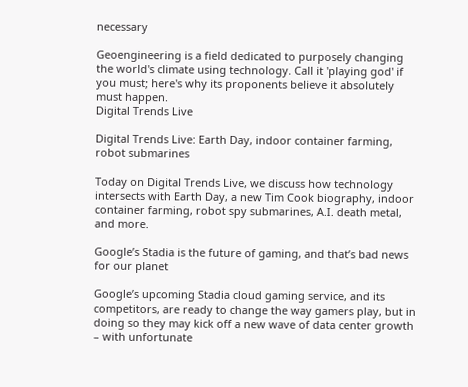necessary

Geoengineering is a field dedicated to purposely changing the world's climate using technology. Call it 'playing god' if you must; here's why its proponents believe it absolutely must happen.
Digital Trends Live

Digital Trends Live: Earth Day, indoor container farming, robot submarines

Today on Digital Trends Live, we discuss how technology intersects with Earth Day, a new Tim Cook biography, indoor container farming, robot spy submarines, A.I. death metal, and more.

Google’s Stadia is the future of gaming, and that’s bad news for our planet

Google’s upcoming Stadia cloud gaming service, and its competitors, are ready to change the way gamers play, but in doing so they may kick off a new wave of data center growth – with unfortunate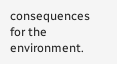consequences for the environment.